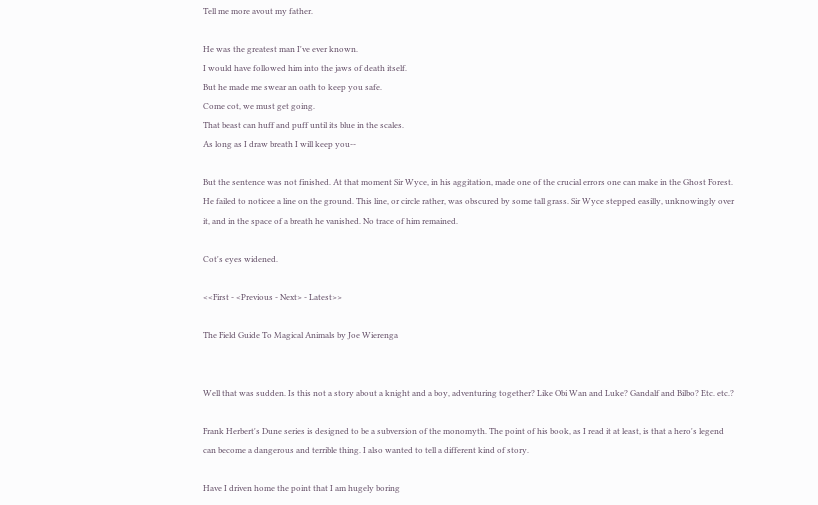Tell me more avout my father.

He was the greatest man I've ever known.
I would have followed him into the jaws of death itself.
But he made me swear an oath to keep you safe.
Come cot, we must get going.
That beast can huff and puff until its blue in the scales.
As long as I draw breath I will keep you--

But the sentence was not finished. At that moment Sir Wyce, in his aggitation, made one of the crucial errors one can make in the Ghost Forest. He failed to noticee a line on the ground. This line, or circle rather, was obscured by some tall grass. Sir Wyce stepped easilly, unknowingly over it, and in the space of a breath he vanished. No trace of him remained.

Cot's eyes widened.

<<First - <Previous - Next> - Latest>>

The Field Guide To Magical Animals by Joe Wierenga


Well that was sudden. Is this not a story about a knight and a boy, adventuring together? Like Obi Wan and Luke? Gandalf and Bilbo? Etc. etc.?

Frank Herbert's Dune series is designed to be a subversion of the monomyth. The point of his book, as I read it at least, is that a hero's legend can become a dangerous and terrible thing. I also wanted to tell a different kind of story.

Have I driven home the point that I am hugely boring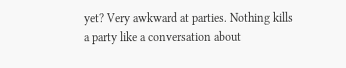yet? Very awkward at parties. Nothing kills a party like a conversation about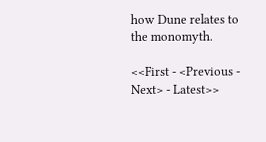how Dune relates to the monomyth.

<<First - <Previous - Next> - Latest>>